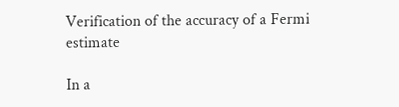Verification of the accuracy of a Fermi estimate

In a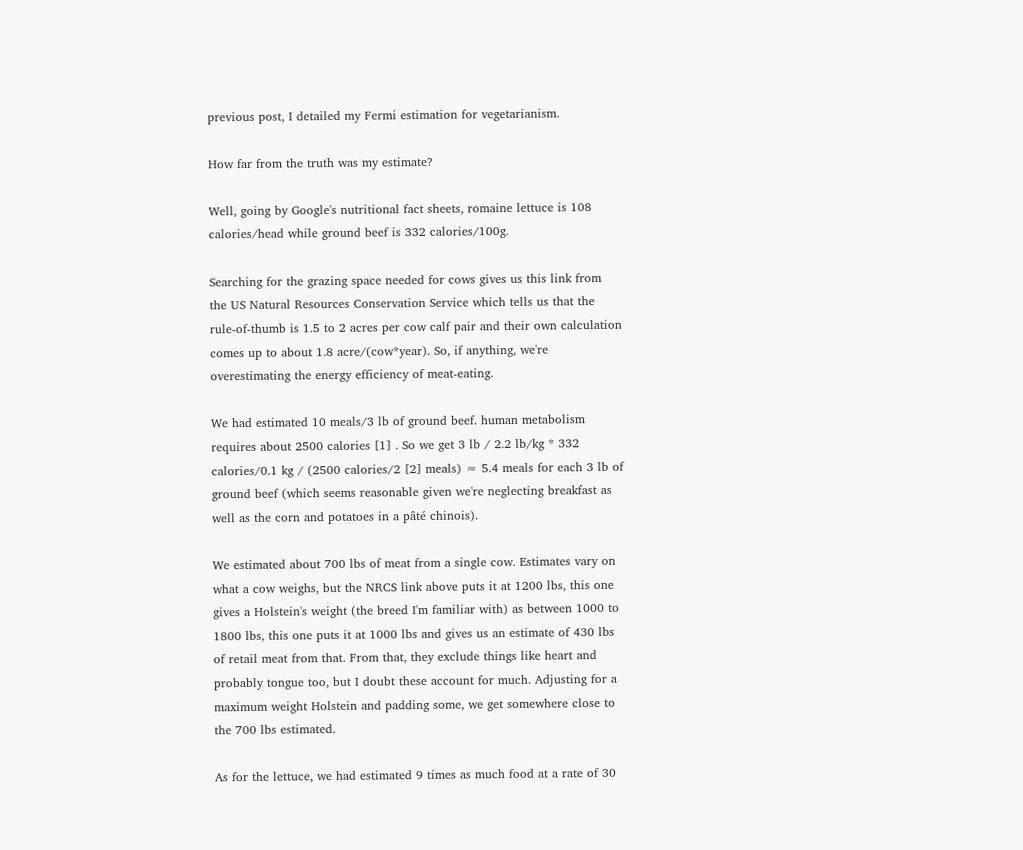previous post, I detailed my Fermi estimation for vegetarianism.

How far from the truth was my estimate?

Well, going by Google's nutritional fact sheets, romaine lettuce is 108 calories/head while ground beef is 332 calories/100g.

Searching for the grazing space needed for cows gives us this link from the US Natural Resources Conservation Service which tells us that the rule-of-thumb is 1.5 to 2 acres per cow calf pair and their own calculation comes up to about 1.8 acre/(cow*year). So, if anything, we're overestimating the energy efficiency of meat-eating.

We had estimated 10 meals/3 lb of ground beef. human metabolism requires about 2500 calories [1] . So we get 3 lb / 2.2 lb/kg * 332 calories/0.1 kg / (2500 calories/2 [2] meals) ≈ 5.4 meals for each 3 lb of ground beef (which seems reasonable given we're neglecting breakfast as well as the corn and potatoes in a pâté chinois).

We estimated about 700 lbs of meat from a single cow. Estimates vary on what a cow weighs, but the NRCS link above puts it at 1200 lbs, this one gives a Holstein's weight (the breed I'm familiar with) as between 1000 to 1800 lbs, this one puts it at 1000 lbs and gives us an estimate of 430 lbs of retail meat from that. From that, they exclude things like heart and probably tongue too, but I doubt these account for much. Adjusting for a maximum weight Holstein and padding some, we get somewhere close to the 700 lbs estimated.

As for the lettuce, we had estimated 9 times as much food at a rate of 30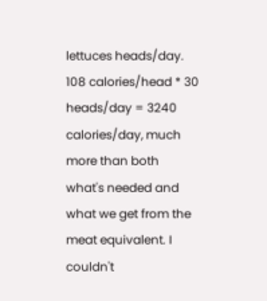lettuces heads/day. 108 calories/head * 30 heads/day = 3240 calories/day, much more than both what's needed and what we get from the meat equivalent. I couldn't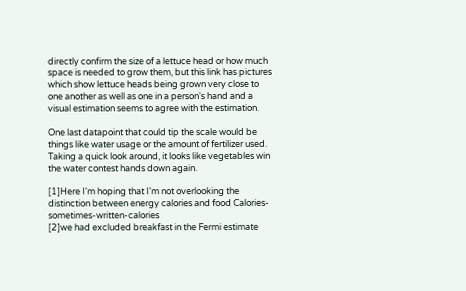directly confirm the size of a lettuce head or how much space is needed to grow them, but this link has pictures which show lettuce heads being grown very close to one another as well as one in a person's hand and a visual estimation seems to agree with the estimation.

One last datapoint that could tip the scale would be things like water usage or the amount of fertilizer used. Taking a quick look around, it looks like vegetables win the water contest hands down again.

[1]Here I'm hoping that I'm not overlooking the distinction between energy calories and food Calories-sometimes-written-calories
[2]we had excluded breakfast in the Fermi estimate